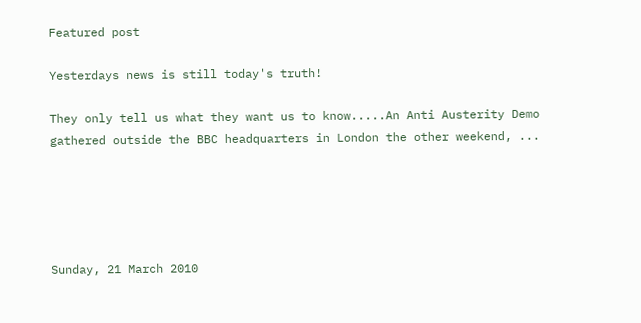Featured post

Yesterdays news is still today's truth!

They only tell us what they want us to know.....An Anti Austerity Demo gathered outside the BBC headquarters in London the other weekend, ...





Sunday, 21 March 2010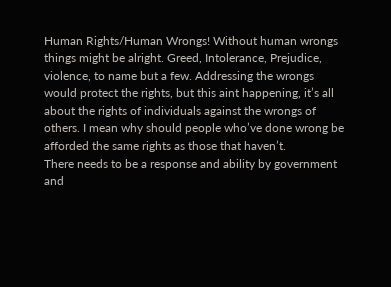Human Rights/Human Wrongs! Without human wrongs things might be alright. Greed, Intolerance, Prejudice, violence, to name but a few. Addressing the wrongs would protect the rights, but this aint happening, it’s all about the rights of individuals against the wrongs of others. I mean why should people who’ve done wrong be afforded the same rights as those that haven’t.
There needs to be a response and ability by government and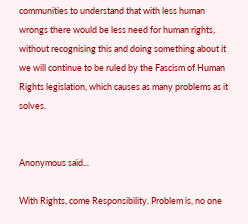communities to understand that with less human wrongs there would be less need for human rights, without recognising this and doing something about it we will continue to be ruled by the Fascism of Human Rights legislation, which causes as many problems as it solves.


Anonymous said...

With Rights, come Responsibility. Problem is, no one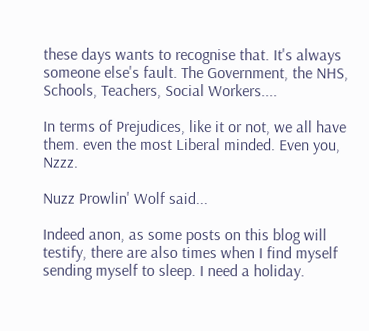these days wants to recognise that. It's always someone else's fault. The Government, the NHS, Schools, Teachers, Social Workers....

In terms of Prejudices, like it or not, we all have them. even the most Liberal minded. Even you, Nzzz.

Nuzz Prowlin' Wolf said...

Indeed anon, as some posts on this blog will testify, there are also times when I find myself sending myself to sleep. I need a holiday.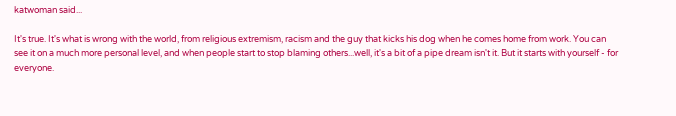katwoman said...

It's true. It's what is wrong with the world, from religious extremism, racism and the guy that kicks his dog when he comes home from work. You can see it on a much more personal level, and when people start to stop blaming others...well, it's a bit of a pipe dream isn't it. But it starts with yourself - for everyone.